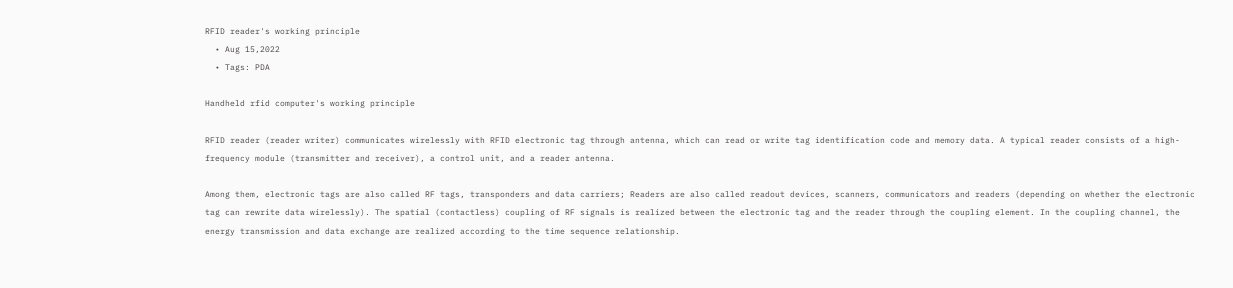RFID reader's working principle
  • Aug 15,2022
  • Tags: PDA

Handheld rfid computer's working principle

RFID reader (reader writer) communicates wirelessly with RFID electronic tag through antenna, which can read or write tag identification code and memory data. A typical reader consists of a high-frequency module (transmitter and receiver), a control unit, and a reader antenna.

Among them, electronic tags are also called RF tags, transponders and data carriers; Readers are also called readout devices, scanners, communicators and readers (depending on whether the electronic tag can rewrite data wirelessly). The spatial (contactless) coupling of RF signals is realized between the electronic tag and the reader through the coupling element. In the coupling channel, the energy transmission and data exchange are realized according to the time sequence relationship.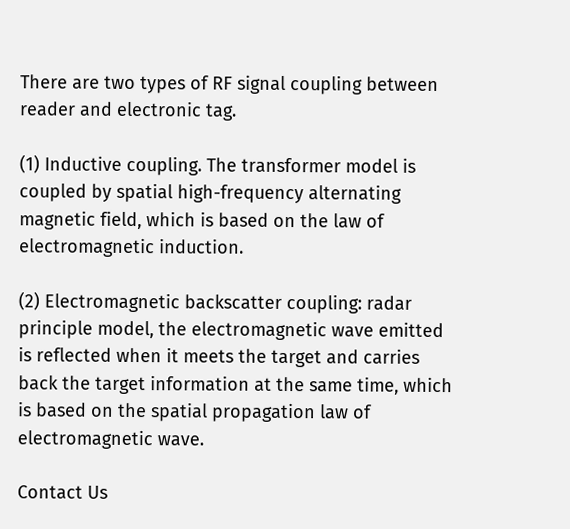There are two types of RF signal coupling between reader and electronic tag.

(1) Inductive coupling. The transformer model is coupled by spatial high-frequency alternating magnetic field, which is based on the law of electromagnetic induction.

(2) Electromagnetic backscatter coupling: radar principle model, the electromagnetic wave emitted is reflected when it meets the target and carries back the target information at the same time, which is based on the spatial propagation law of electromagnetic wave.

Contact Us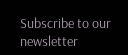Subscribe to our newsletter